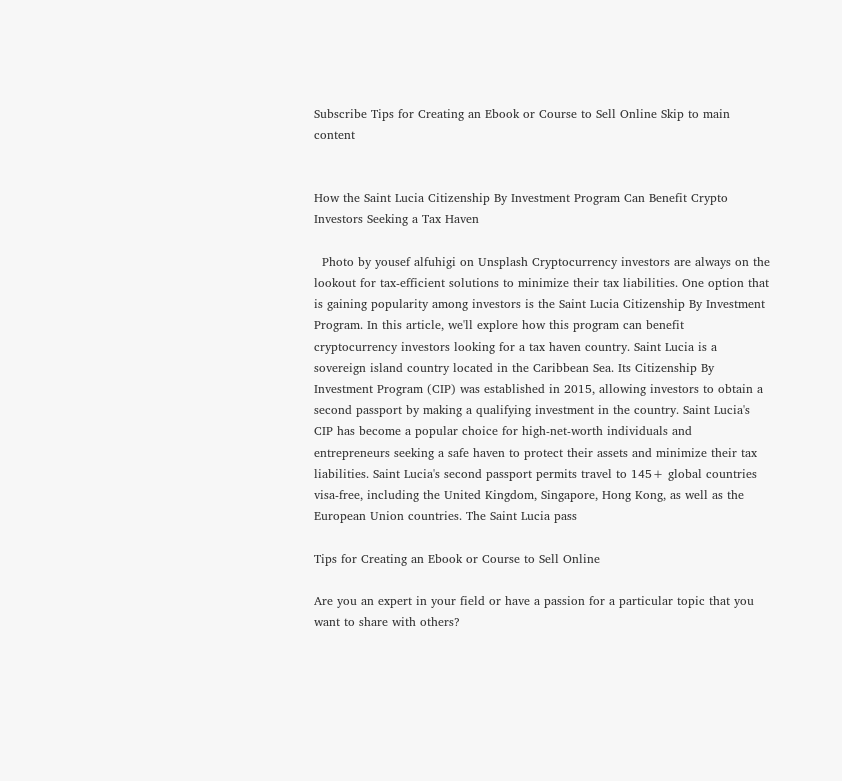Subscribe Tips for Creating an Ebook or Course to Sell Online Skip to main content


How the Saint Lucia Citizenship By Investment Program Can Benefit Crypto Investors Seeking a Tax Haven

  Photo by yousef alfuhigi on Unsplash Cryptocurrency investors are always on the lookout for tax-efficient solutions to minimize their tax liabilities. One option that is gaining popularity among investors is the Saint Lucia Citizenship By Investment Program. In this article, we'll explore how this program can benefit cryptocurrency investors looking for a tax haven country. Saint Lucia is a sovereign island country located in the Caribbean Sea. Its Citizenship By Investment Program (CIP) was established in 2015, allowing investors to obtain a second passport by making a qualifying investment in the country. Saint Lucia's CIP has become a popular choice for high-net-worth individuals and entrepreneurs seeking a safe haven to protect their assets and minimize their tax liabilities. Saint Lucia's second passport permits travel to 145+ global countries visa-free, including the United Kingdom, Singapore, Hong Kong, as well as the European Union countries. The Saint Lucia pass

Tips for Creating an Ebook or Course to Sell Online

Are you an expert in your field or have a passion for a particular topic that you want to share with others?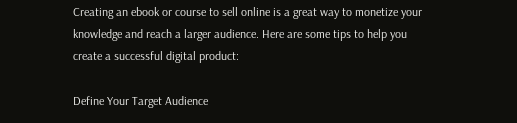Creating an ebook or course to sell online is a great way to monetize your knowledge and reach a larger audience. Here are some tips to help you create a successful digital product:

Define Your Target Audience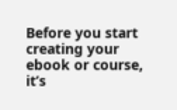Before you start creating your ebook or course, it’s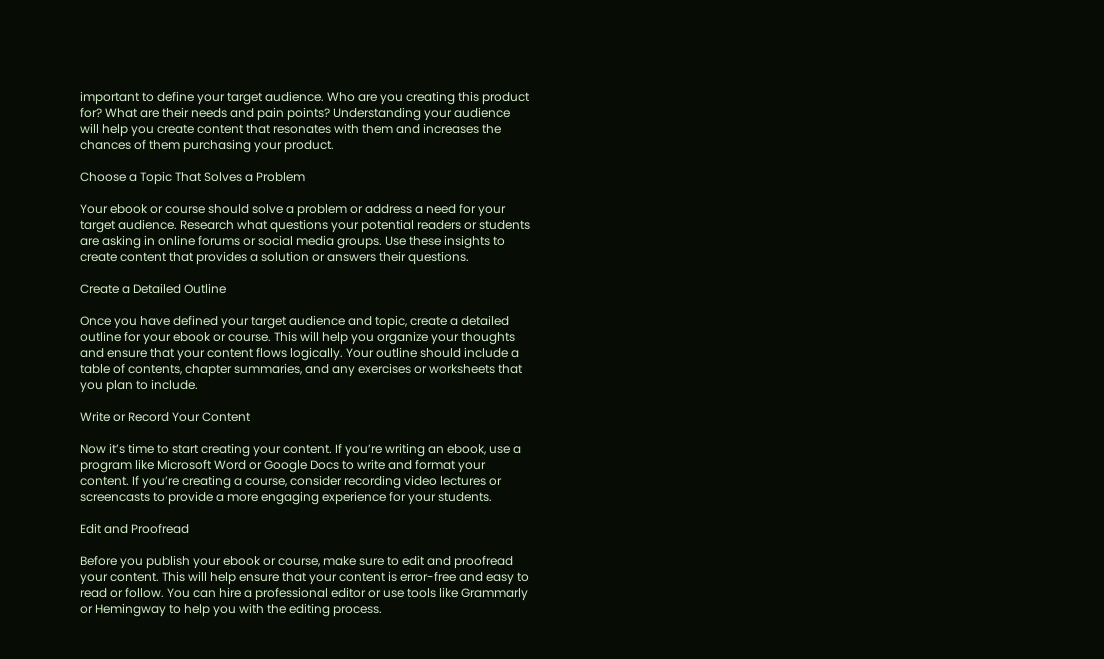important to define your target audience. Who are you creating this product for? What are their needs and pain points? Understanding your audience will help you create content that resonates with them and increases the chances of them purchasing your product.

Choose a Topic That Solves a Problem

Your ebook or course should solve a problem or address a need for your target audience. Research what questions your potential readers or students are asking in online forums or social media groups. Use these insights to create content that provides a solution or answers their questions.

Create a Detailed Outline

Once you have defined your target audience and topic, create a detailed outline for your ebook or course. This will help you organize your thoughts and ensure that your content flows logically. Your outline should include a table of contents, chapter summaries, and any exercises or worksheets that you plan to include.

Write or Record Your Content

Now it’s time to start creating your content. If you’re writing an ebook, use a program like Microsoft Word or Google Docs to write and format your content. If you’re creating a course, consider recording video lectures or screencasts to provide a more engaging experience for your students.

Edit and Proofread

Before you publish your ebook or course, make sure to edit and proofread your content. This will help ensure that your content is error-free and easy to read or follow. You can hire a professional editor or use tools like Grammarly or Hemingway to help you with the editing process.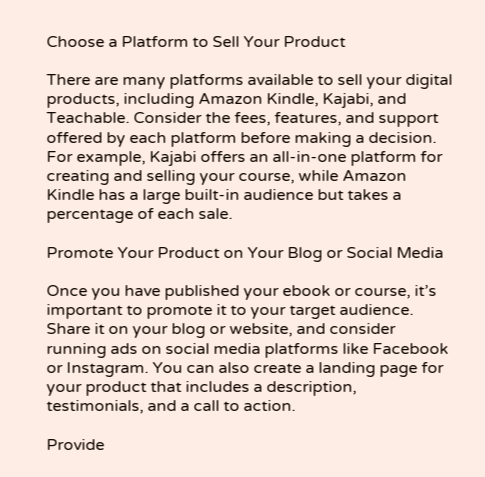Choose a Platform to Sell Your Product

There are many platforms available to sell your digital products, including Amazon Kindle, Kajabi, and Teachable. Consider the fees, features, and support offered by each platform before making a decision. For example, Kajabi offers an all-in-one platform for creating and selling your course, while Amazon Kindle has a large built-in audience but takes a percentage of each sale.

Promote Your Product on Your Blog or Social Media

Once you have published your ebook or course, it’s important to promote it to your target audience. Share it on your blog or website, and consider running ads on social media platforms like Facebook or Instagram. You can also create a landing page for your product that includes a description, testimonials, and a call to action.

Provide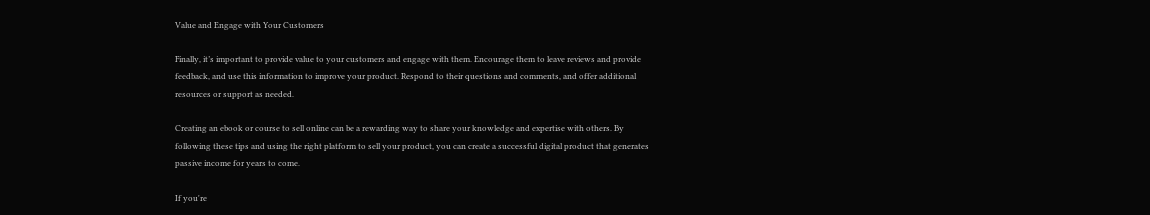Value and Engage with Your Customers

Finally, it’s important to provide value to your customers and engage with them. Encourage them to leave reviews and provide feedback, and use this information to improve your product. Respond to their questions and comments, and offer additional resources or support as needed.

Creating an ebook or course to sell online can be a rewarding way to share your knowledge and expertise with others. By following these tips and using the right platform to sell your product, you can create a successful digital product that generates passive income for years to come.

If you're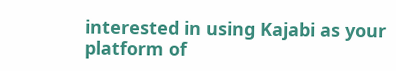interested in using Kajabi as your platform of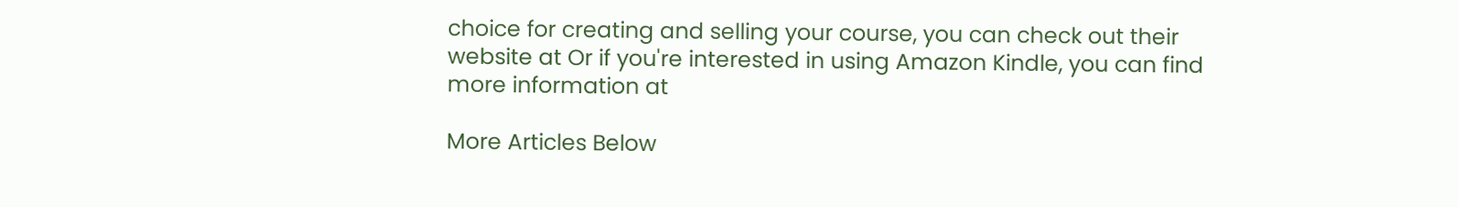choice for creating and selling your course, you can check out their website at Or if you're interested in using Amazon Kindle, you can find more information at

More Articles Below